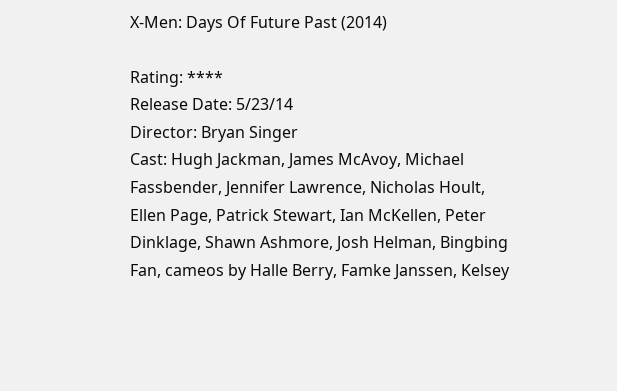X-Men: Days Of Future Past (2014)

Rating: ****
Release Date: 5/23/14
Director: Bryan Singer
Cast: Hugh Jackman, James McAvoy, Michael Fassbender, Jennifer Lawrence, Nicholas Hoult, Ellen Page, Patrick Stewart, Ian McKellen, Peter Dinklage, Shawn Ashmore, Josh Helman, Bingbing Fan, cameos by Halle Berry, Famke Janssen, Kelsey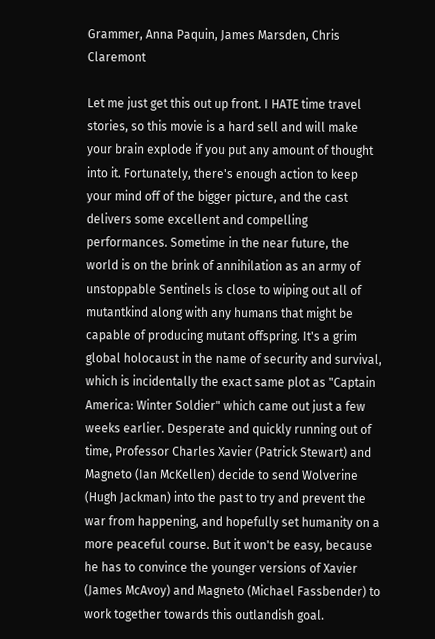Grammer, Anna Paquin, James Marsden, Chris Claremont

Let me just get this out up front. I HATE time travel stories, so this movie is a hard sell and will make your brain explode if you put any amount of thought into it. Fortunately, there's enough action to keep your mind off of the bigger picture, and the cast delivers some excellent and compelling performances. Sometime in the near future, the world is on the brink of annihilation as an army of unstoppable Sentinels is close to wiping out all of mutantkind along with any humans that might be capable of producing mutant offspring. It's a grim global holocaust in the name of security and survival, which is incidentally the exact same plot as "Captain America: Winter Soldier" which came out just a few weeks earlier. Desperate and quickly running out of time, Professor Charles Xavier (Patrick Stewart) and Magneto (Ian McKellen) decide to send Wolverine (Hugh Jackman) into the past to try and prevent the war from happening, and hopefully set humanity on a more peaceful course. But it won't be easy, because he has to convince the younger versions of Xavier (James McAvoy) and Magneto (Michael Fassbender) to work together towards this outlandish goal.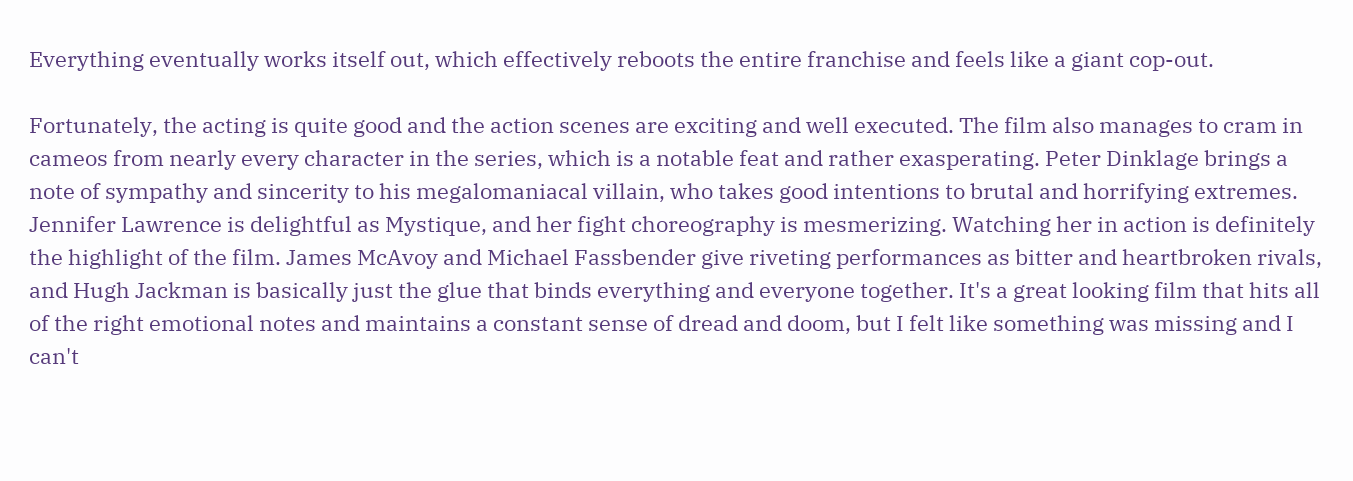Everything eventually works itself out, which effectively reboots the entire franchise and feels like a giant cop-out.

Fortunately, the acting is quite good and the action scenes are exciting and well executed. The film also manages to cram in cameos from nearly every character in the series, which is a notable feat and rather exasperating. Peter Dinklage brings a note of sympathy and sincerity to his megalomaniacal villain, who takes good intentions to brutal and horrifying extremes. Jennifer Lawrence is delightful as Mystique, and her fight choreography is mesmerizing. Watching her in action is definitely the highlight of the film. James McAvoy and Michael Fassbender give riveting performances as bitter and heartbroken rivals, and Hugh Jackman is basically just the glue that binds everything and everyone together. It's a great looking film that hits all of the right emotional notes and maintains a constant sense of dread and doom, but I felt like something was missing and I can't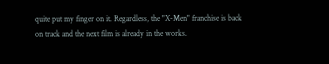quite put my finger on it. Regardless, the "X-Men" franchise is back on track and the next film is already in the works.